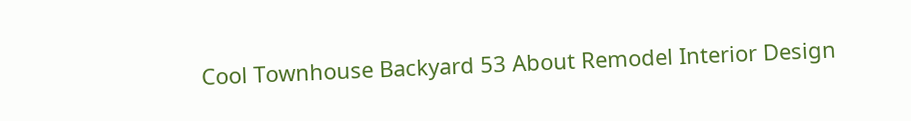Cool Townhouse Backyard 53 About Remodel Interior Design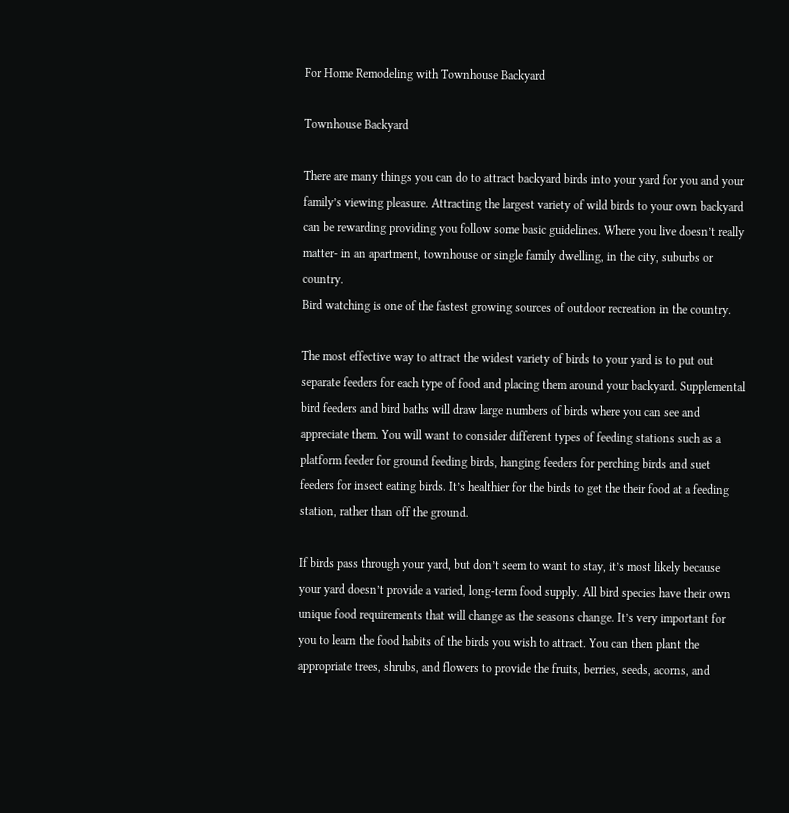For Home Remodeling with Townhouse Backyard

Townhouse Backyard

There are many things you can do to attract backyard birds into your yard for you and your family’s viewing pleasure. Attracting the largest variety of wild birds to your own backyard can be rewarding providing you follow some basic guidelines. Where you live doesn’t really matter- in an apartment, townhouse or single family dwelling, in the city, suburbs or country.
Bird watching is one of the fastest growing sources of outdoor recreation in the country.

The most effective way to attract the widest variety of birds to your yard is to put out separate feeders for each type of food and placing them around your backyard. Supplemental bird feeders and bird baths will draw large numbers of birds where you can see and appreciate them. You will want to consider different types of feeding stations such as a platform feeder for ground feeding birds, hanging feeders for perching birds and suet feeders for insect eating birds. It’s healthier for the birds to get the their food at a feeding station, rather than off the ground.

If birds pass through your yard, but don’t seem to want to stay, it’s most likely because your yard doesn’t provide a varied, long-term food supply. All bird species have their own unique food requirements that will change as the seasons change. It’s very important for you to learn the food habits of the birds you wish to attract. You can then plant the appropriate trees, shrubs, and flowers to provide the fruits, berries, seeds, acorns, and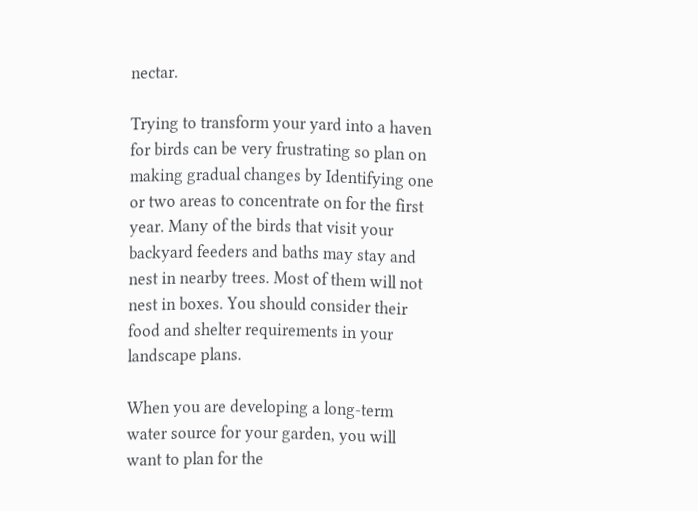nectar.

Trying to transform your yard into a haven for birds can be very frustrating so plan on making gradual changes by Identifying one or two areas to concentrate on for the first year. Many of the birds that visit your backyard feeders and baths may stay and nest in nearby trees. Most of them will not nest in boxes. You should consider their food and shelter requirements in your landscape plans.

When you are developing a long-term water source for your garden, you will want to plan for the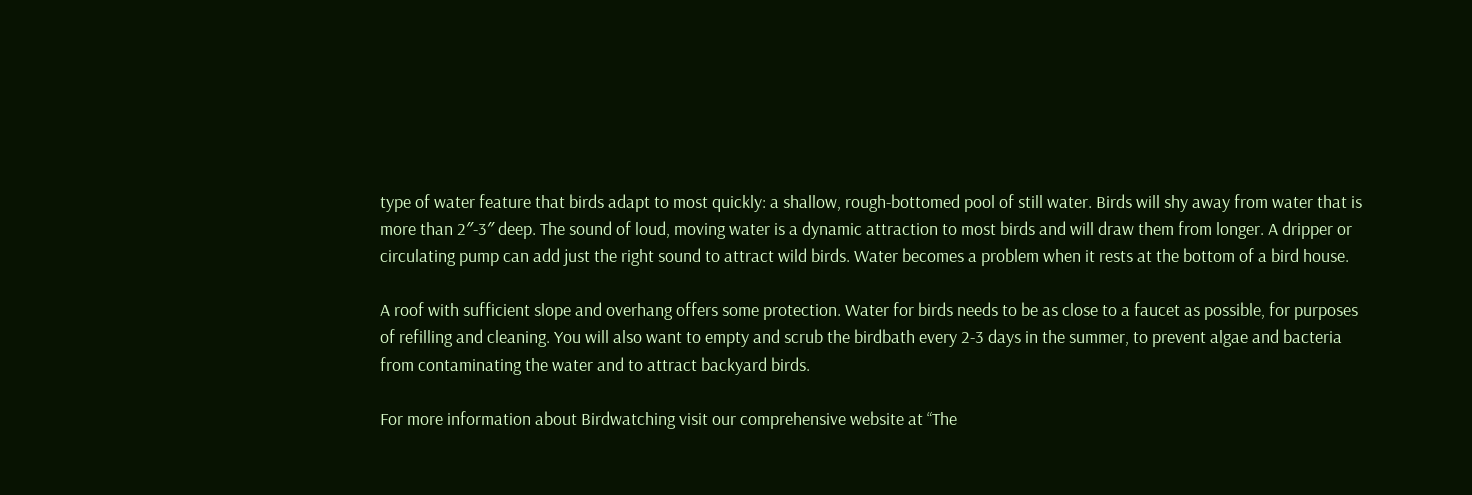type of water feature that birds adapt to most quickly: a shallow, rough-bottomed pool of still water. Birds will shy away from water that is more than 2″-3″ deep. The sound of loud, moving water is a dynamic attraction to most birds and will draw them from longer. A dripper or circulating pump can add just the right sound to attract wild birds. Water becomes a problem when it rests at the bottom of a bird house.

A roof with sufficient slope and overhang offers some protection. Water for birds needs to be as close to a faucet as possible, for purposes of refilling and cleaning. You will also want to empty and scrub the birdbath every 2-3 days in the summer, to prevent algae and bacteria from contaminating the water and to attract backyard birds.

For more information about Birdwatching visit our comprehensive website at “The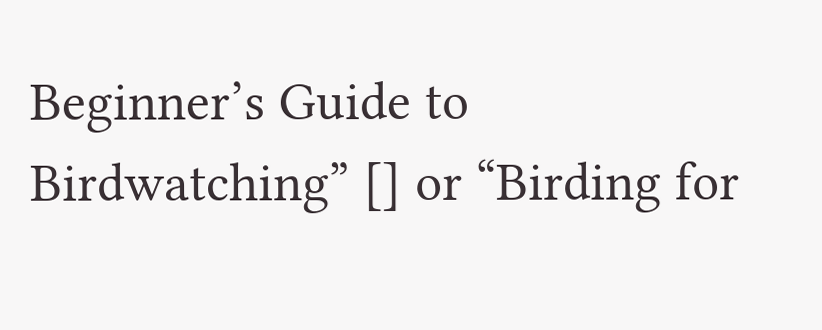Beginner’s Guide to Birdwatching” [] or “Birding for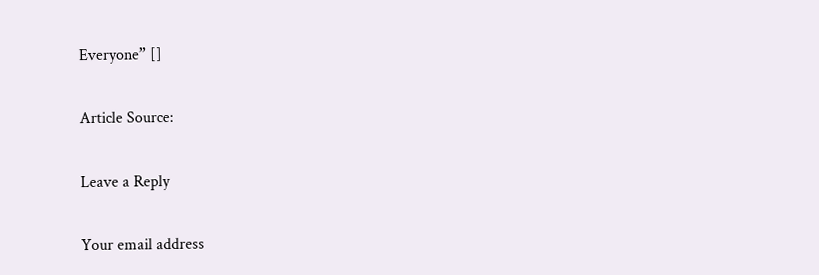Everyone” []

Article Source:

Leave a Reply

Your email address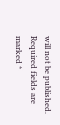will not be published. Required fields are marked *